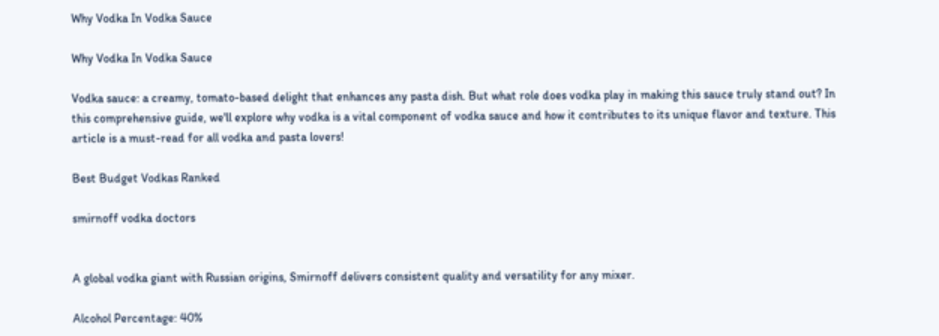Why Vodka In Vodka Sauce

Why Vodka In Vodka Sauce

Vodka sauce: a creamy, tomato-based delight that enhances any pasta dish. But what role does vodka play in making this sauce truly stand out? In this comprehensive guide, we'll explore why vodka is a vital component of vodka sauce and how it contributes to its unique flavor and texture. This article is a must-read for all vodka and pasta lovers!

Best Budget Vodkas Ranked

smirnoff vodka doctors


A global vodka giant with Russian origins, Smirnoff delivers consistent quality and versatility for any mixer.

Alcohol Percentage: 40%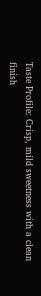Taste Profile: Crisp, mild sweetness with a clean finish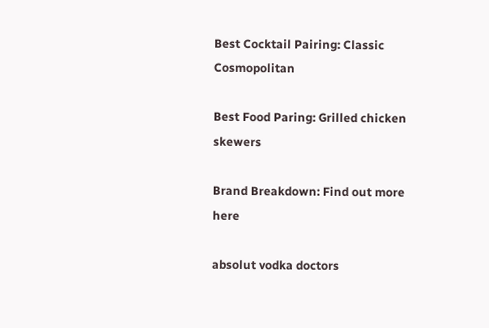Best Cocktail Pairing: Classic Cosmopolitan

Best Food Paring: Grilled chicken skewers

Brand Breakdown: Find out more here

absolut vodka doctors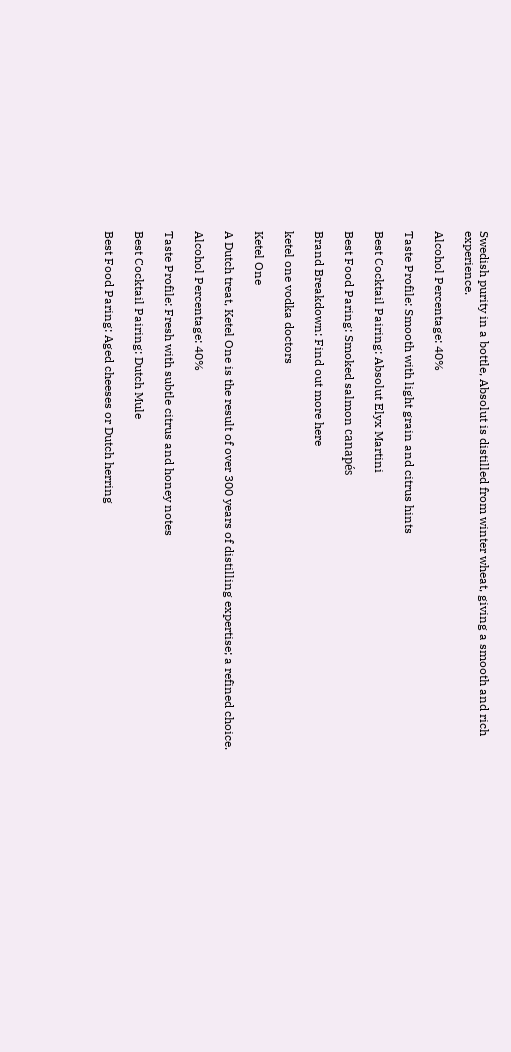Swedish purity in a bottle, Absolut is distilled from winter wheat, giving a smooth and rich experience.

Alcohol Percentage: 40%

Taste Profile: Smooth with light grain and citrus hints

Best Cocktail Pairing: Absolut Elyx Martini

Best Food Paring: Smoked salmon canapés

Brand Breakdown: Find out more here

ketel one vodka doctors

Ketel One

A Dutch treat, Ketel One is the result of over 300 years of distilling expertise; a refined choice.

Alcohol Percentage: 40%

Taste Profile: Fresh with subtle citrus and honey notes

Best Cocktail Pairing: Dutch Mule

Best Food Paring: Aged cheeses or Dutch herring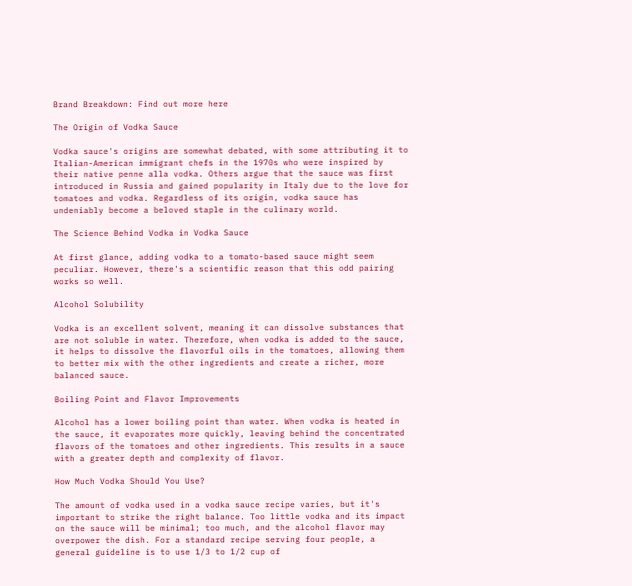Brand Breakdown: Find out more here

The Origin of Vodka Sauce

Vodka sauce's origins are somewhat debated, with some attributing it to Italian-American immigrant chefs in the 1970s who were inspired by their native penne alla vodka. Others argue that the sauce was first introduced in Russia and gained popularity in Italy due to the love for tomatoes and vodka. Regardless of its origin, vodka sauce has undeniably become a beloved staple in the culinary world.

The Science Behind Vodka in Vodka Sauce

At first glance, adding vodka to a tomato-based sauce might seem peculiar. However, there's a scientific reason that this odd pairing works so well.

Alcohol Solubility

Vodka is an excellent solvent, meaning it can dissolve substances that are not soluble in water. Therefore, when vodka is added to the sauce, it helps to dissolve the flavorful oils in the tomatoes, allowing them to better mix with the other ingredients and create a richer, more balanced sauce.

Boiling Point and Flavor Improvements

Alcohol has a lower boiling point than water. When vodka is heated in the sauce, it evaporates more quickly, leaving behind the concentrated flavors of the tomatoes and other ingredients. This results in a sauce with a greater depth and complexity of flavor.

How Much Vodka Should You Use?

The amount of vodka used in a vodka sauce recipe varies, but it's important to strike the right balance. Too little vodka and its impact on the sauce will be minimal; too much, and the alcohol flavor may overpower the dish. For a standard recipe serving four people, a general guideline is to use 1/3 to 1/2 cup of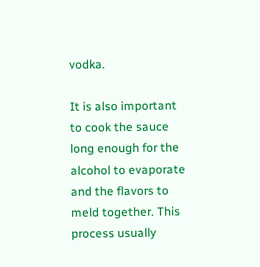vodka.

It is also important to cook the sauce long enough for the alcohol to evaporate and the flavors to meld together. This process usually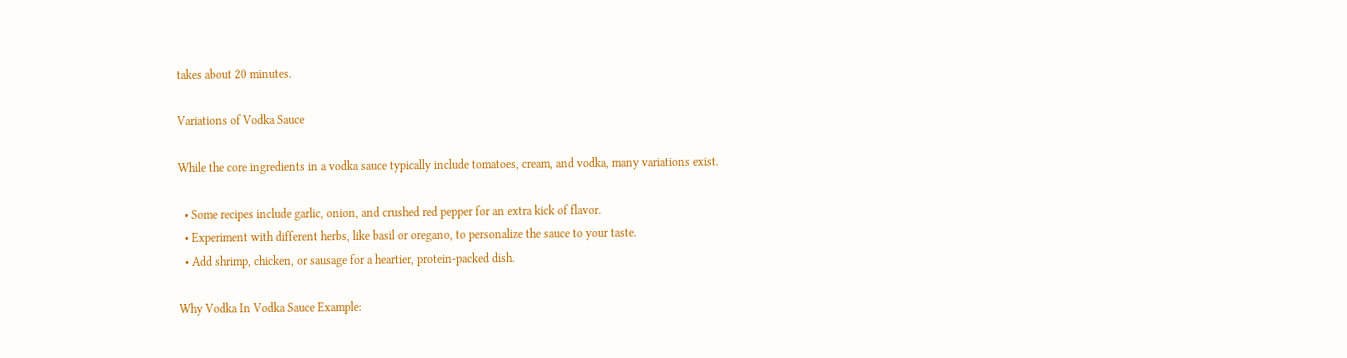takes about 20 minutes.

Variations of Vodka Sauce

While the core ingredients in a vodka sauce typically include tomatoes, cream, and vodka, many variations exist.

  • Some recipes include garlic, onion, and crushed red pepper for an extra kick of flavor.
  • Experiment with different herbs, like basil or oregano, to personalize the sauce to your taste.
  • Add shrimp, chicken, or sausage for a heartier, protein-packed dish.

Why Vodka In Vodka Sauce Example: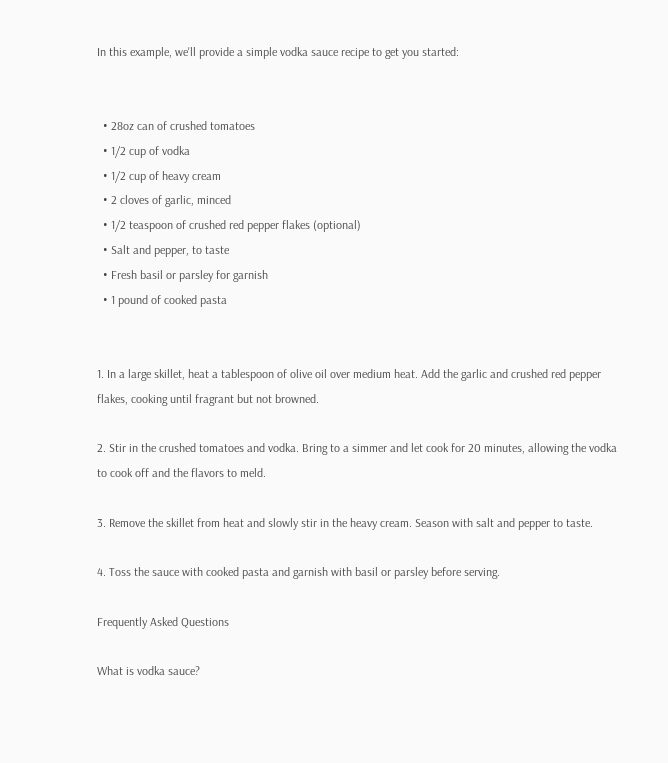In this example, we'll provide a simple vodka sauce recipe to get you started:


  • 28oz can of crushed tomatoes
  • 1/2 cup of vodka
  • 1/2 cup of heavy cream
  • 2 cloves of garlic, minced
  • 1/2 teaspoon of crushed red pepper flakes (optional)
  • Salt and pepper, to taste
  • Fresh basil or parsley for garnish
  • 1 pound of cooked pasta


1. In a large skillet, heat a tablespoon of olive oil over medium heat. Add the garlic and crushed red pepper flakes, cooking until fragrant but not browned.

2. Stir in the crushed tomatoes and vodka. Bring to a simmer and let cook for 20 minutes, allowing the vodka to cook off and the flavors to meld.

3. Remove the skillet from heat and slowly stir in the heavy cream. Season with salt and pepper to taste.

4. Toss the sauce with cooked pasta and garnish with basil or parsley before serving.

Frequently Asked Questions

What is vodka sauce?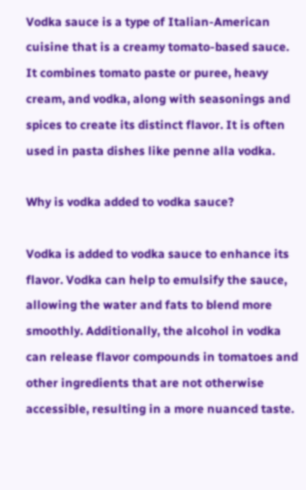Vodka sauce is a type of Italian-American cuisine that is a creamy tomato-based sauce. It combines tomato paste or puree, heavy cream, and vodka, along with seasonings and spices to create its distinct flavor. It is often used in pasta dishes like penne alla vodka.

Why is vodka added to vodka sauce?

Vodka is added to vodka sauce to enhance its flavor. Vodka can help to emulsify the sauce, allowing the water and fats to blend more smoothly. Additionally, the alcohol in vodka can release flavor compounds in tomatoes and other ingredients that are not otherwise accessible, resulting in a more nuanced taste.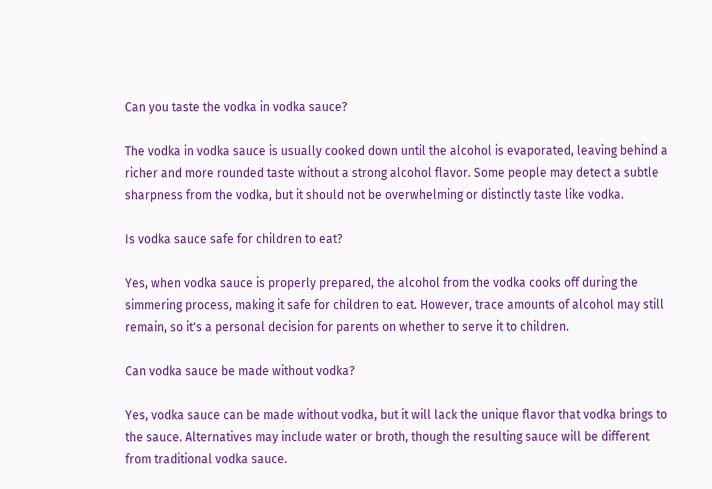Can you taste the vodka in vodka sauce?

The vodka in vodka sauce is usually cooked down until the alcohol is evaporated, leaving behind a richer and more rounded taste without a strong alcohol flavor. Some people may detect a subtle sharpness from the vodka, but it should not be overwhelming or distinctly taste like vodka.

Is vodka sauce safe for children to eat?

Yes, when vodka sauce is properly prepared, the alcohol from the vodka cooks off during the simmering process, making it safe for children to eat. However, trace amounts of alcohol may still remain, so it's a personal decision for parents on whether to serve it to children.

Can vodka sauce be made without vodka?

Yes, vodka sauce can be made without vodka, but it will lack the unique flavor that vodka brings to the sauce. Alternatives may include water or broth, though the resulting sauce will be different from traditional vodka sauce.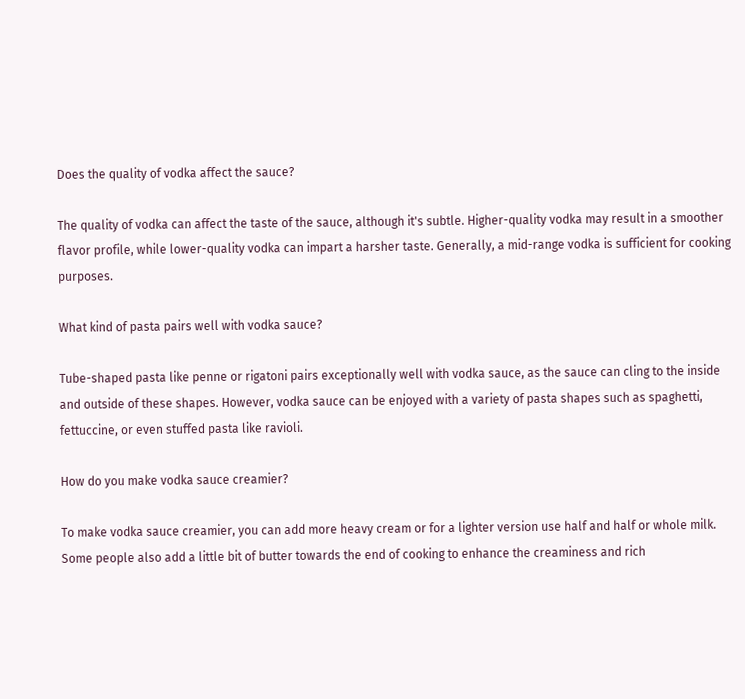Does the quality of vodka affect the sauce?

The quality of vodka can affect the taste of the sauce, although it's subtle. Higher-quality vodka may result in a smoother flavor profile, while lower-quality vodka can impart a harsher taste. Generally, a mid-range vodka is sufficient for cooking purposes.

What kind of pasta pairs well with vodka sauce?

Tube-shaped pasta like penne or rigatoni pairs exceptionally well with vodka sauce, as the sauce can cling to the inside and outside of these shapes. However, vodka sauce can be enjoyed with a variety of pasta shapes such as spaghetti, fettuccine, or even stuffed pasta like ravioli.

How do you make vodka sauce creamier?

To make vodka sauce creamier, you can add more heavy cream or for a lighter version use half and half or whole milk. Some people also add a little bit of butter towards the end of cooking to enhance the creaminess and rich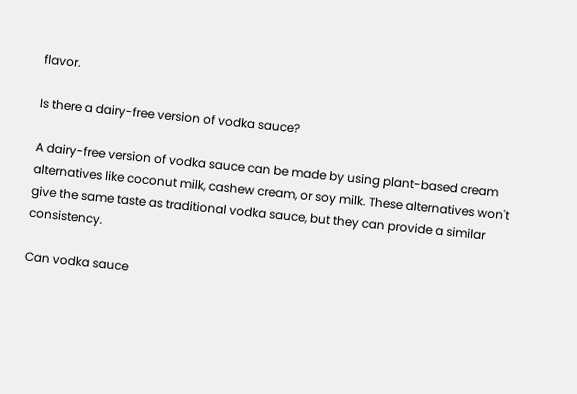flavor.

Is there a dairy-free version of vodka sauce?

A dairy-free version of vodka sauce can be made by using plant-based cream alternatives like coconut milk, cashew cream, or soy milk. These alternatives won't give the same taste as traditional vodka sauce, but they can provide a similar consistency.

Can vodka sauce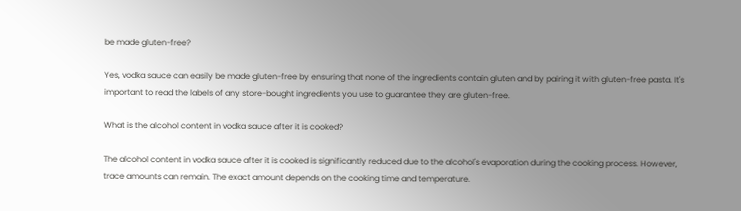be made gluten-free?

Yes, vodka sauce can easily be made gluten-free by ensuring that none of the ingredients contain gluten and by pairing it with gluten-free pasta. It's important to read the labels of any store-bought ingredients you use to guarantee they are gluten-free.

What is the alcohol content in vodka sauce after it is cooked?

The alcohol content in vodka sauce after it is cooked is significantly reduced due to the alcohol's evaporation during the cooking process. However, trace amounts can remain. The exact amount depends on the cooking time and temperature.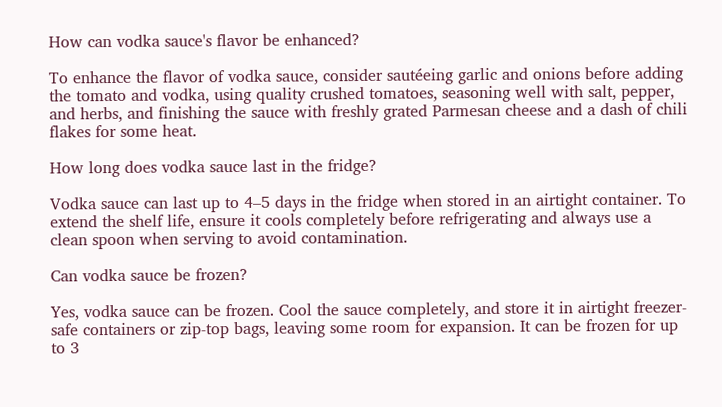How can vodka sauce's flavor be enhanced?

To enhance the flavor of vodka sauce, consider sautéeing garlic and onions before adding the tomato and vodka, using quality crushed tomatoes, seasoning well with salt, pepper, and herbs, and finishing the sauce with freshly grated Parmesan cheese and a dash of chili flakes for some heat.

How long does vodka sauce last in the fridge?

Vodka sauce can last up to 4–5 days in the fridge when stored in an airtight container. To extend the shelf life, ensure it cools completely before refrigerating and always use a clean spoon when serving to avoid contamination.

Can vodka sauce be frozen?

Yes, vodka sauce can be frozen. Cool the sauce completely, and store it in airtight freezer-safe containers or zip-top bags, leaving some room for expansion. It can be frozen for up to 3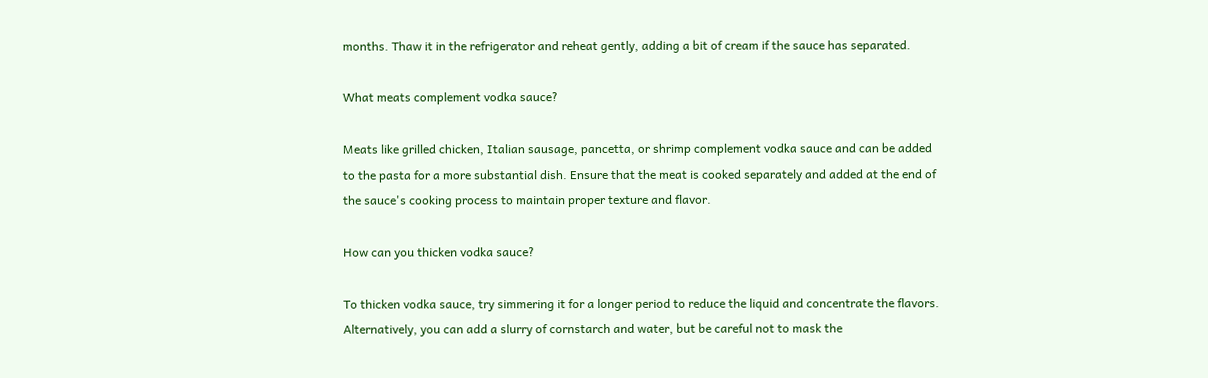months. Thaw it in the refrigerator and reheat gently, adding a bit of cream if the sauce has separated.

What meats complement vodka sauce?

Meats like grilled chicken, Italian sausage, pancetta, or shrimp complement vodka sauce and can be added to the pasta for a more substantial dish. Ensure that the meat is cooked separately and added at the end of the sauce's cooking process to maintain proper texture and flavor.

How can you thicken vodka sauce?

To thicken vodka sauce, try simmering it for a longer period to reduce the liquid and concentrate the flavors. Alternatively, you can add a slurry of cornstarch and water, but be careful not to mask the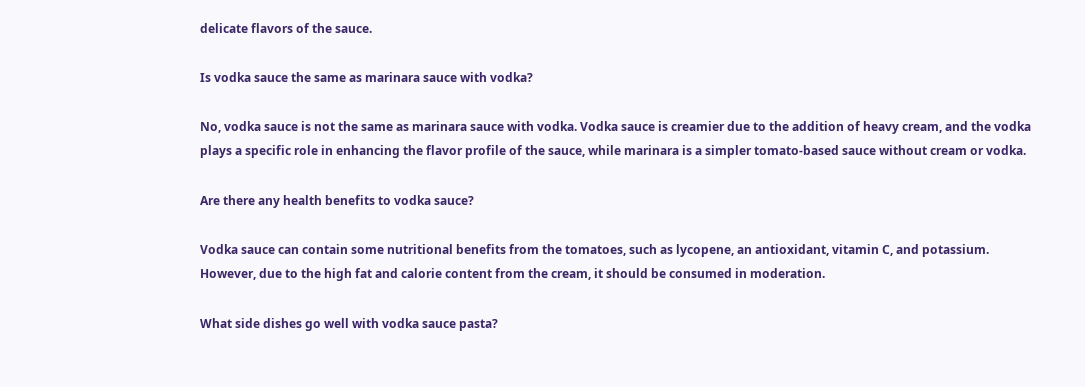delicate flavors of the sauce.

Is vodka sauce the same as marinara sauce with vodka?

No, vodka sauce is not the same as marinara sauce with vodka. Vodka sauce is creamier due to the addition of heavy cream, and the vodka plays a specific role in enhancing the flavor profile of the sauce, while marinara is a simpler tomato-based sauce without cream or vodka.

Are there any health benefits to vodka sauce?

Vodka sauce can contain some nutritional benefits from the tomatoes, such as lycopene, an antioxidant, vitamin C, and potassium. However, due to the high fat and calorie content from the cream, it should be consumed in moderation.

What side dishes go well with vodka sauce pasta?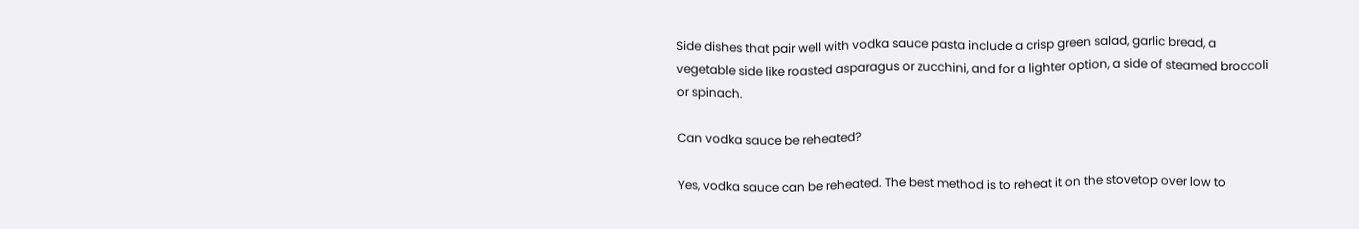Side dishes that pair well with vodka sauce pasta include a crisp green salad, garlic bread, a vegetable side like roasted asparagus or zucchini, and for a lighter option, a side of steamed broccoli or spinach.

Can vodka sauce be reheated?

Yes, vodka sauce can be reheated. The best method is to reheat it on the stovetop over low to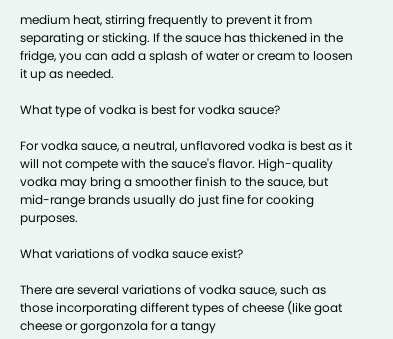medium heat, stirring frequently to prevent it from separating or sticking. If the sauce has thickened in the fridge, you can add a splash of water or cream to loosen it up as needed.

What type of vodka is best for vodka sauce?

For vodka sauce, a neutral, unflavored vodka is best as it will not compete with the sauce's flavor. High-quality vodka may bring a smoother finish to the sauce, but mid-range brands usually do just fine for cooking purposes.

What variations of vodka sauce exist?

There are several variations of vodka sauce, such as those incorporating different types of cheese (like goat cheese or gorgonzola for a tangy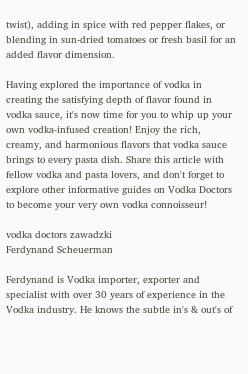twist), adding in spice with red pepper flakes, or blending in sun-dried tomatoes or fresh basil for an added flavor dimension.

Having explored the importance of vodka in creating the satisfying depth of flavor found in vodka sauce, it's now time for you to whip up your own vodka-infused creation! Enjoy the rich, creamy, and harmonious flavors that vodka sauce brings to every pasta dish. Share this article with fellow vodka and pasta lovers, and don't forget to explore other informative guides on Vodka Doctors to become your very own vodka connoisseur!

vodka doctors zawadzki
Ferdynand Scheuerman

Ferdynand is Vodka importer, exporter and specialist with over 30 years of experience in the Vodka industry. He knows the subtle in's & out's of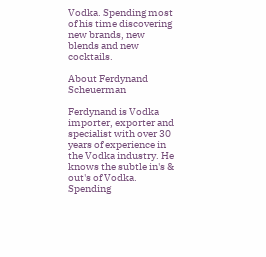Vodka. Spending most of his time discovering new brands, new blends and new cocktails.

About Ferdynand Scheuerman

Ferdynand is Vodka importer, exporter and specialist with over 30 years of experience in the Vodka industry. He knows the subtle in's & out's of Vodka. Spending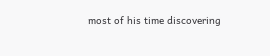most of his time discovering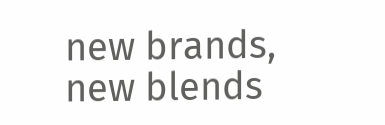new brands, new blends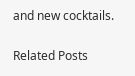and new cocktails.

Related Posts